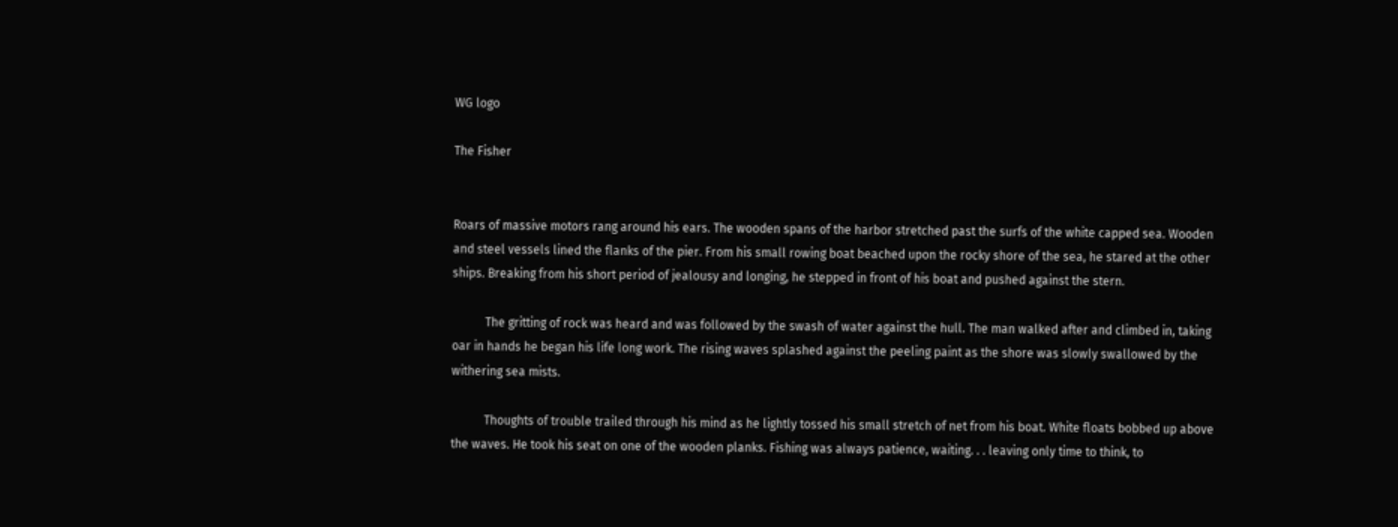WG logo

The Fisher


Roars of massive motors rang around his ears. The wooden spans of the harbor stretched past the surfs of the white capped sea. Wooden and steel vessels lined the flanks of the pier. From his small rowing boat beached upon the rocky shore of the sea, he stared at the other ships. Breaking from his short period of jealousy and longing, he stepped in front of his boat and pushed against the stern.

           The gritting of rock was heard and was followed by the swash of water against the hull. The man walked after and climbed in, taking oar in hands he began his life long work. The rising waves splashed against the peeling paint as the shore was slowly swallowed by the withering sea mists.

           Thoughts of trouble trailed through his mind as he lightly tossed his small stretch of net from his boat. White floats bobbed up above the waves. He took his seat on one of the wooden planks. Fishing was always patience, waiting. . . leaving only time to think, to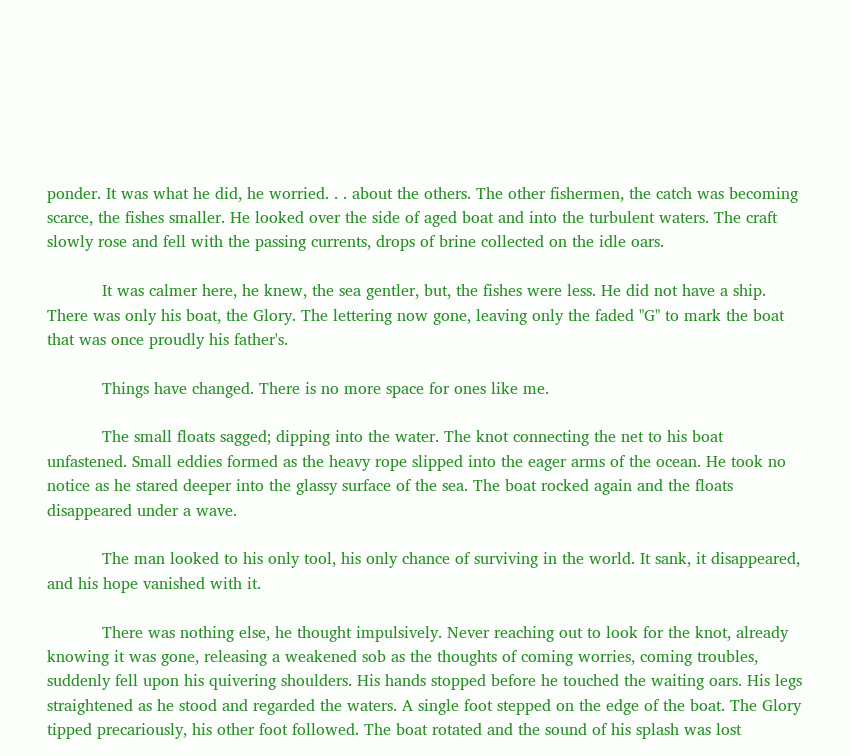ponder. It was what he did, he worried. . . about the others. The other fishermen, the catch was becoming scarce, the fishes smaller. He looked over the side of aged boat and into the turbulent waters. The craft slowly rose and fell with the passing currents, drops of brine collected on the idle oars.

           It was calmer here, he knew, the sea gentler, but, the fishes were less. He did not have a ship. There was only his boat, the Glory. The lettering now gone, leaving only the faded "G" to mark the boat that was once proudly his father's.

           Things have changed. There is no more space for ones like me.

           The small floats sagged; dipping into the water. The knot connecting the net to his boat unfastened. Small eddies formed as the heavy rope slipped into the eager arms of the ocean. He took no notice as he stared deeper into the glassy surface of the sea. The boat rocked again and the floats disappeared under a wave.

           The man looked to his only tool, his only chance of surviving in the world. It sank, it disappeared, and his hope vanished with it.

           There was nothing else, he thought impulsively. Never reaching out to look for the knot, already knowing it was gone, releasing a weakened sob as the thoughts of coming worries, coming troubles, suddenly fell upon his quivering shoulders. His hands stopped before he touched the waiting oars. His legs straightened as he stood and regarded the waters. A single foot stepped on the edge of the boat. The Glory tipped precariously, his other foot followed. The boat rotated and the sound of his splash was lost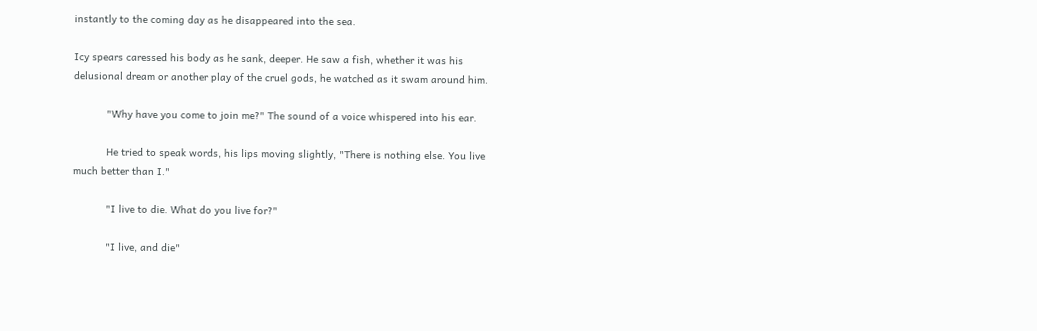instantly to the coming day as he disappeared into the sea.

Icy spears caressed his body as he sank, deeper. He saw a fish, whether it was his delusional dream or another play of the cruel gods, he watched as it swam around him.

           "Why have you come to join me?" The sound of a voice whispered into his ear.

           He tried to speak words, his lips moving slightly, "There is nothing else. You live much better than I."

           "I live to die. What do you live for?"

           "I live, and die"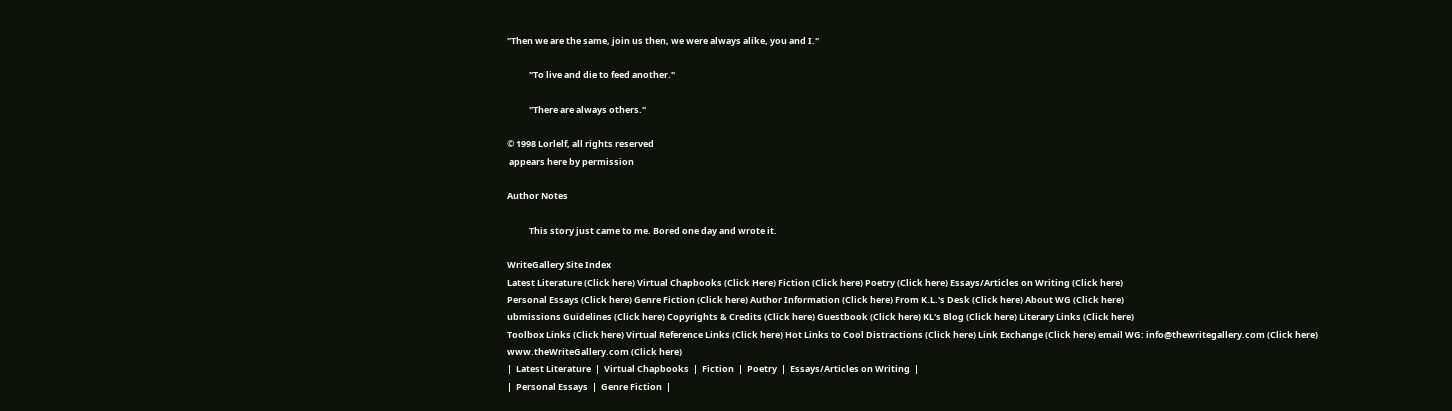"Then we are the same, join us then, we were always alike, you and I."

           "To live and die to feed another."

           "There are always others."

© 1998 Lorlelf, all rights reserved
 appears here by permission

Author Notes

           This story just came to me. Bored one day and wrote it.

WriteGallery Site Index
Latest Literature (Click here) Virtual Chapbooks (Click Here) Fiction (Click here) Poetry (Click here) Essays/Articles on Writing (Click here)
Personal Essays (Click here) Genre Fiction (Click here) Author Information (Click here) From K.L.'s Desk (Click here) About WG (Click here)
ubmissions Guidelines (Click here) Copyrights & Credits (Click here) Guestbook (Click here) KL's Blog (Click here) Literary Links (Click here)
Toolbox Links (Click here) Virtual Reference Links (Click here) Hot Links to Cool Distractions (Click here) Link Exchange (Click here) email WG: info@thewritegallery.com (Click here)
www.theWriteGallery.com (Click here)
|  Latest Literature  |  Virtual Chapbooks  |  Fiction  |  Poetry  |  Essays/Articles on Writing  |
|  Personal Essays  |  Genre Fiction  |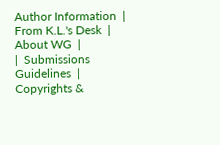Author Information  |  From K.L.'s Desk  |  About WG  |
|  Submissions Guidelines  |  Copyrights &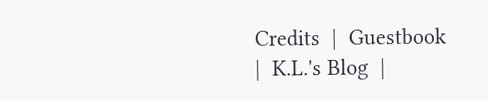Credits  |  Guestbook  |  K.L.'s Blog  |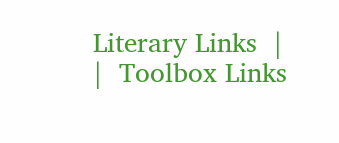Literary Links  |
|  Toolbox Links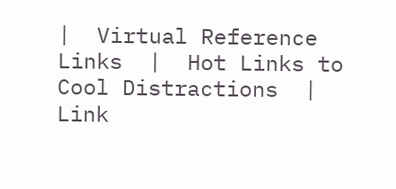|  Virtual Reference Links  |  Hot Links to Cool Distractions  |  Link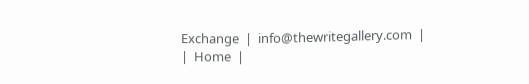Exchange  |  info@thewritegallery.com  |
|  Home  |